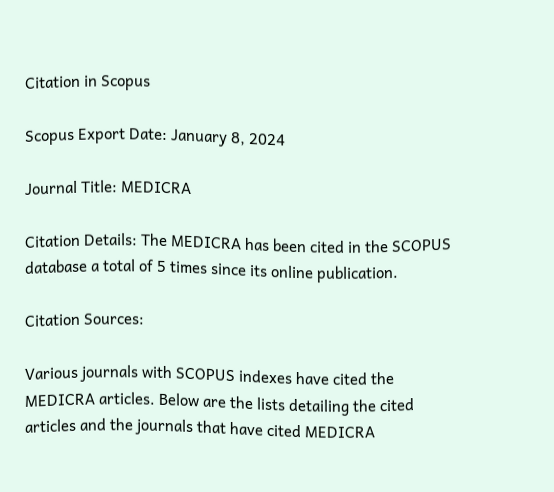Citation in Scopus

Scopus Export Date: January 8, 2024

Journal Title: MEDICRA

Citation Details: The MEDICRA has been cited in the SCOPUS database a total of 5 times since its online publication.

Citation Sources:

Various journals with SCOPUS indexes have cited the MEDICRA articles. Below are the lists detailing the cited articles and the journals that have cited MEDICRA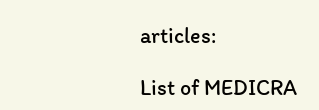articles:

List of MEDICRA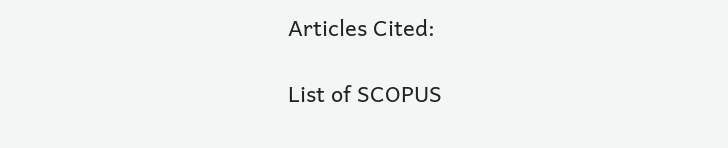Articles Cited:

List of SCOPUS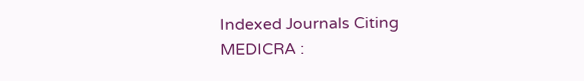Indexed Journals Citing MEDICRA :